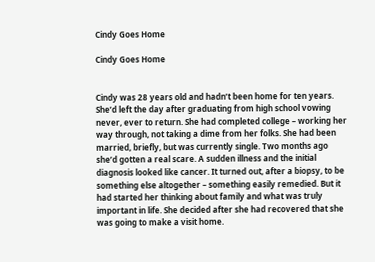Cindy Goes Home

Cindy Goes Home


Cindy was 28 years old and hadn’t been home for ten years. She’d left the day after graduating from high school vowing never, ever to return. She had completed college – working her way through, not taking a dime from her folks. She had been married, briefly, but was currently single. Two months ago she’d gotten a real scare. A sudden illness and the initial diagnosis looked like cancer. It turned out, after a biopsy, to be something else altogether – something easily remedied. But it had started her thinking about family and what was truly important in life. She decided after she had recovered that she was going to make a visit home.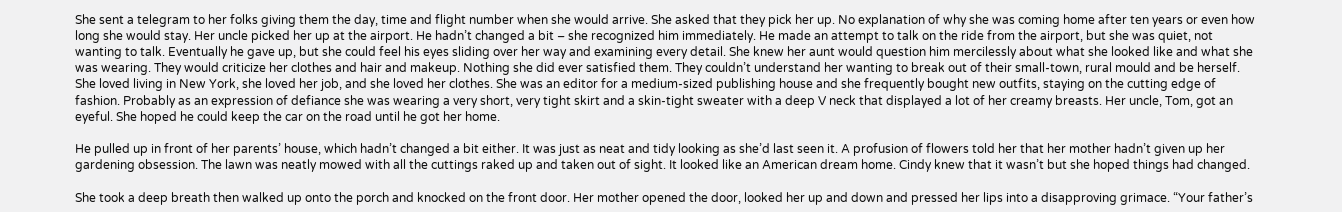She sent a telegram to her folks giving them the day, time and flight number when she would arrive. She asked that they pick her up. No explanation of why she was coming home after ten years or even how long she would stay. Her uncle picked her up at the airport. He hadn’t changed a bit – she recognized him immediately. He made an attempt to talk on the ride from the airport, but she was quiet, not wanting to talk. Eventually he gave up, but she could feel his eyes sliding over her way and examining every detail. She knew her aunt would question him mercilessly about what she looked like and what she was wearing. They would criticize her clothes and hair and makeup. Nothing she did ever satisfied them. They couldn’t understand her wanting to break out of their small-town, rural mould and be herself. She loved living in New York, she loved her job, and she loved her clothes. She was an editor for a medium-sized publishing house and she frequently bought new outfits, staying on the cutting edge of fashion. Probably as an expression of defiance she was wearing a very short, very tight skirt and a skin-tight sweater with a deep V neck that displayed a lot of her creamy breasts. Her uncle, Tom, got an eyeful. She hoped he could keep the car on the road until he got her home.

He pulled up in front of her parents’ house, which hadn’t changed a bit either. It was just as neat and tidy looking as she’d last seen it. A profusion of flowers told her that her mother hadn’t given up her gardening obsession. The lawn was neatly mowed with all the cuttings raked up and taken out of sight. It looked like an American dream home. Cindy knew that it wasn’t but she hoped things had changed.

She took a deep breath then walked up onto the porch and knocked on the front door. Her mother opened the door, looked her up and down and pressed her lips into a disapproving grimace. “Your father’s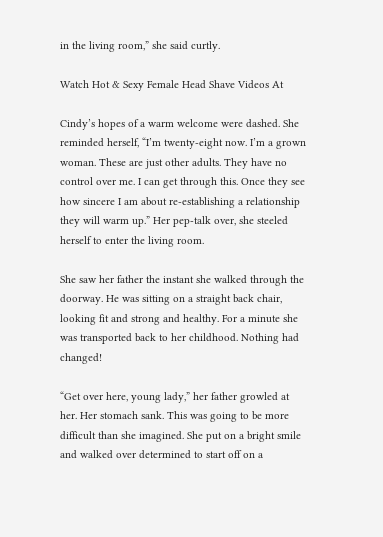in the living room,” she said curtly.

Watch Hot & Sexy Female Head Shave Videos At

Cindy’s hopes of a warm welcome were dashed. She reminded herself, “I’m twenty-eight now. I’m a grown woman. These are just other adults. They have no control over me. I can get through this. Once they see how sincere I am about re-establishing a relationship they will warm up.” Her pep-talk over, she steeled herself to enter the living room.

She saw her father the instant she walked through the doorway. He was sitting on a straight back chair, looking fit and strong and healthy. For a minute she was transported back to her childhood. Nothing had changed!

“Get over here, young lady,” her father growled at her. Her stomach sank. This was going to be more difficult than she imagined. She put on a bright smile and walked over determined to start off on a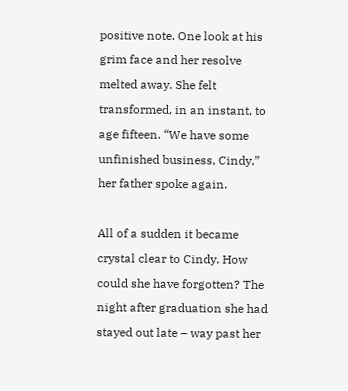positive note. One look at his grim face and her resolve melted away. She felt transformed, in an instant, to age fifteen. “We have some unfinished business, Cindy,” her father spoke again.

All of a sudden it became crystal clear to Cindy. How could she have forgotten? The night after graduation she had stayed out late – way past her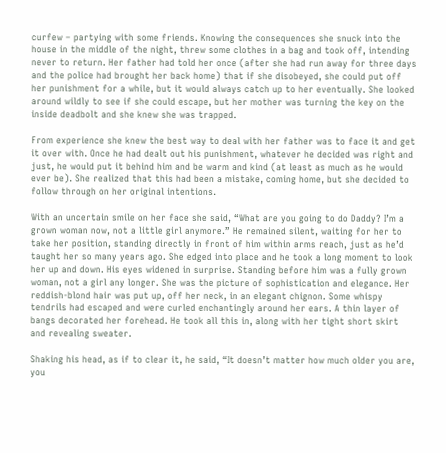curfew – partying with some friends. Knowing the consequences she snuck into the house in the middle of the night, threw some clothes in a bag and took off, intending never to return. Her father had told her once (after she had run away for three days and the police had brought her back home) that if she disobeyed, she could put off her punishment for a while, but it would always catch up to her eventually. She looked around wildly to see if she could escape, but her mother was turning the key on the inside deadbolt and she knew she was trapped.

From experience she knew the best way to deal with her father was to face it and get it over with. Once he had dealt out his punishment, whatever he decided was right and just, he would put it behind him and be warm and kind (at least as much as he would ever be). She realized that this had been a mistake, coming home, but she decided to follow through on her original intentions.

With an uncertain smile on her face she said, “What are you going to do Daddy? I’m a grown woman now, not a little girl anymore.” He remained silent, waiting for her to take her position, standing directly in front of him within arms reach, just as he’d taught her so many years ago. She edged into place and he took a long moment to look her up and down. His eyes widened in surprise. Standing before him was a fully grown woman, not a girl any longer. She was the picture of sophistication and elegance. Her reddish-blond hair was put up, off her neck, in an elegant chignon. Some whispy tendrils had escaped and were curled enchantingly around her ears. A thin layer of bangs decorated her forehead. He took all this in, along with her tight short skirt and revealing sweater.

Shaking his head, as if to clear it, he said, “It doesn’t matter how much older you are, you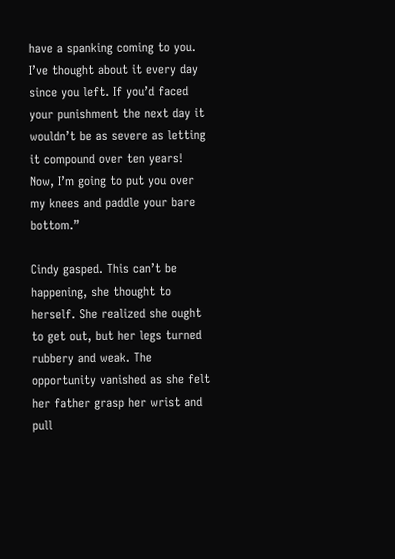have a spanking coming to you. I’ve thought about it every day since you left. If you’d faced your punishment the next day it wouldn’t be as severe as letting it compound over ten years! Now, I’m going to put you over my knees and paddle your bare bottom.”

Cindy gasped. This can’t be happening, she thought to herself. She realized she ought to get out, but her legs turned rubbery and weak. The opportunity vanished as she felt her father grasp her wrist and pull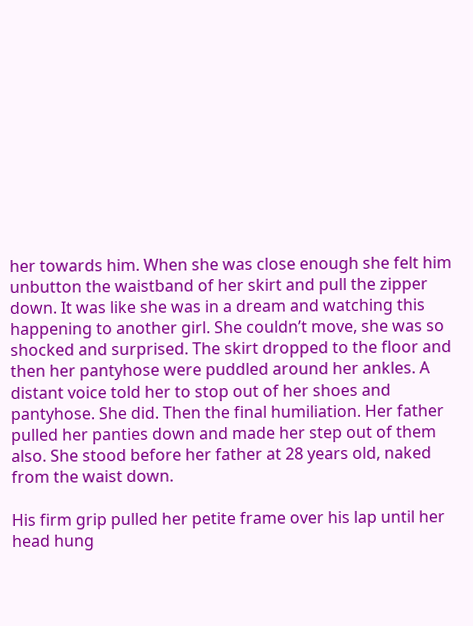her towards him. When she was close enough she felt him unbutton the waistband of her skirt and pull the zipper down. It was like she was in a dream and watching this happening to another girl. She couldn’t move, she was so shocked and surprised. The skirt dropped to the floor and then her pantyhose were puddled around her ankles. A distant voice told her to stop out of her shoes and pantyhose. She did. Then the final humiliation. Her father pulled her panties down and made her step out of them also. She stood before her father at 28 years old, naked from the waist down.

His firm grip pulled her petite frame over his lap until her head hung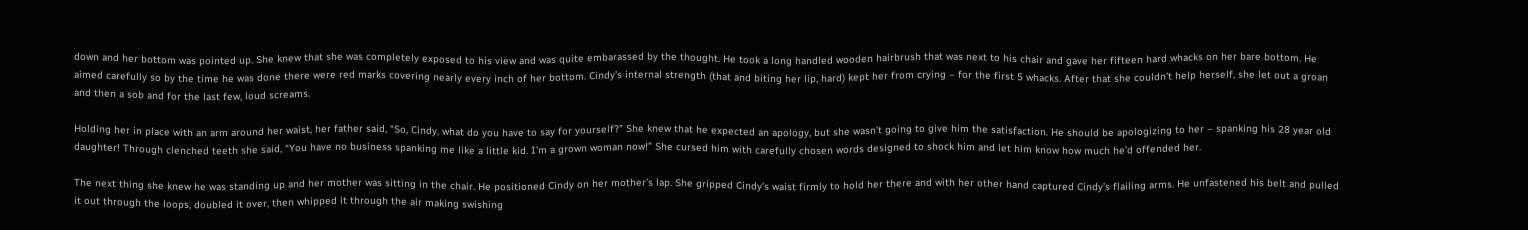down and her bottom was pointed up. She knew that she was completely exposed to his view and was quite embarassed by the thought. He took a long handled wooden hairbrush that was next to his chair and gave her fifteen hard whacks on her bare bottom. He aimed carefully so by the time he was done there were red marks covering nearly every inch of her bottom. Cindy’s internal strength (that and biting her lip, hard) kept her from crying – for the first 5 whacks. After that she couldn’t help herself, she let out a groan and then a sob and for the last few, loud screams.

Holding her in place with an arm around her waist, her father said, “So, Cindy, what do you have to say for yourself?” She knew that he expected an apology, but she wasn’t going to give him the satisfaction. He should be apologizing to her – spanking his 28 year old daughter! Through clenched teeth she said, “You have no business spanking me like a little kid. I’m a grown woman now!” She cursed him with carefully chosen words designed to shock him and let him know how much he’d offended her.

The next thing she knew he was standing up and her mother was sitting in the chair. He positioned Cindy on her mother’s lap. She gripped Cindy’s waist firmly to hold her there and with her other hand captured Cindy’s flailing arms. He unfastened his belt and pulled it out through the loops, doubled it over, then whipped it through the air making swishing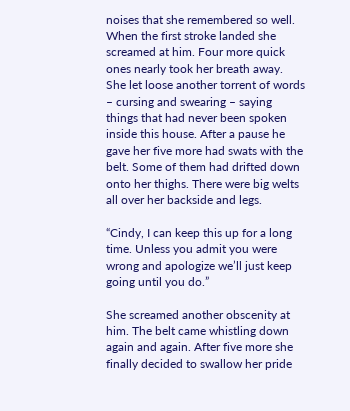noises that she remembered so well. When the first stroke landed she screamed at him. Four more quick ones nearly took her breath away. She let loose another torrent of words – cursing and swearing – saying things that had never been spoken inside this house. After a pause he gave her five more had swats with the belt. Some of them had drifted down onto her thighs. There were big welts all over her backside and legs.

“Cindy, I can keep this up for a long time. Unless you admit you were wrong and apologize we’ll just keep going until you do.”

She screamed another obscenity at him. The belt came whistling down again and again. After five more she finally decided to swallow her pride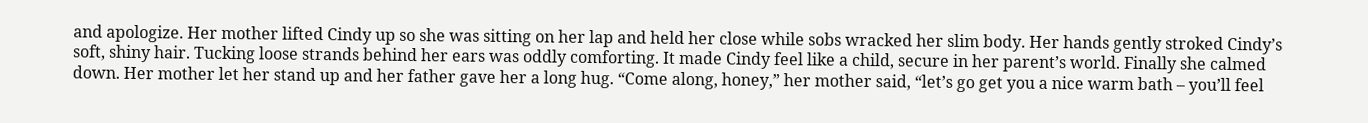and apologize. Her mother lifted Cindy up so she was sitting on her lap and held her close while sobs wracked her slim body. Her hands gently stroked Cindy’s soft, shiny hair. Tucking loose strands behind her ears was oddly comforting. It made Cindy feel like a child, secure in her parent’s world. Finally she calmed down. Her mother let her stand up and her father gave her a long hug. “Come along, honey,” her mother said, “let’s go get you a nice warm bath – you’ll feel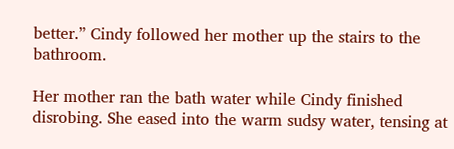better.” Cindy followed her mother up the stairs to the bathroom.

Her mother ran the bath water while Cindy finished disrobing. She eased into the warm sudsy water, tensing at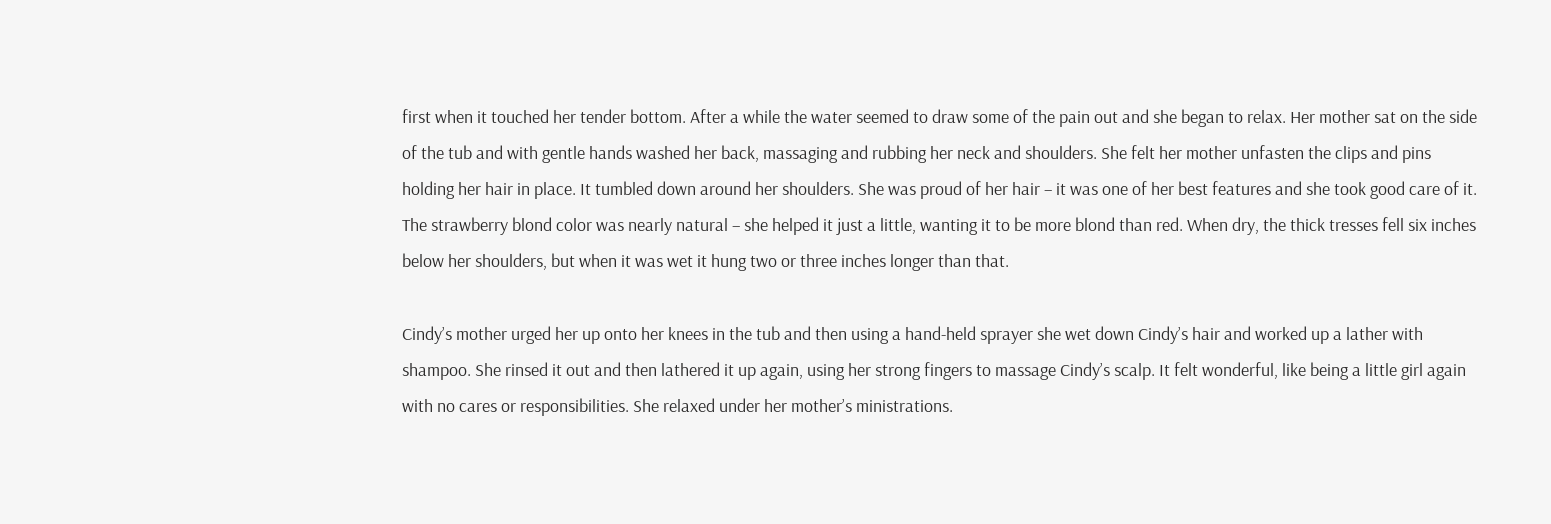first when it touched her tender bottom. After a while the water seemed to draw some of the pain out and she began to relax. Her mother sat on the side of the tub and with gentle hands washed her back, massaging and rubbing her neck and shoulders. She felt her mother unfasten the clips and pins holding her hair in place. It tumbled down around her shoulders. She was proud of her hair – it was one of her best features and she took good care of it. The strawberry blond color was nearly natural – she helped it just a little, wanting it to be more blond than red. When dry, the thick tresses fell six inches below her shoulders, but when it was wet it hung two or three inches longer than that.

Cindy’s mother urged her up onto her knees in the tub and then using a hand-held sprayer she wet down Cindy’s hair and worked up a lather with shampoo. She rinsed it out and then lathered it up again, using her strong fingers to massage Cindy’s scalp. It felt wonderful, like being a little girl again with no cares or responsibilities. She relaxed under her mother’s ministrations.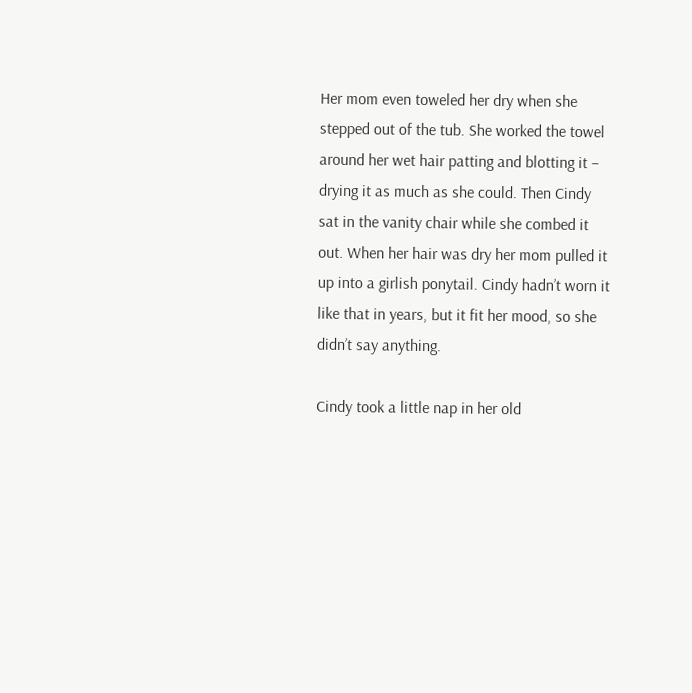Her mom even toweled her dry when she stepped out of the tub. She worked the towel around her wet hair patting and blotting it – drying it as much as she could. Then Cindy sat in the vanity chair while she combed it out. When her hair was dry her mom pulled it up into a girlish ponytail. Cindy hadn’t worn it like that in years, but it fit her mood, so she didn’t say anything.

Cindy took a little nap in her old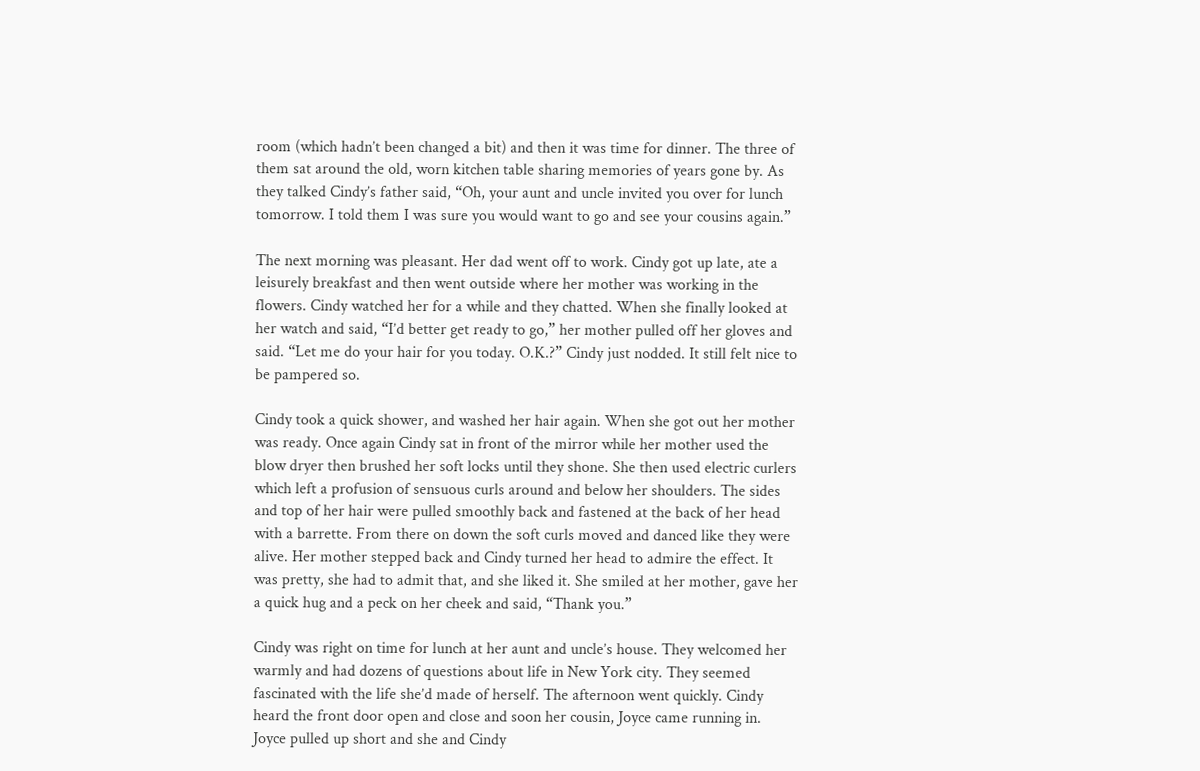room (which hadn’t been changed a bit) and then it was time for dinner. The three of them sat around the old, worn kitchen table sharing memories of years gone by. As they talked Cindy’s father said, “Oh, your aunt and uncle invited you over for lunch tomorrow. I told them I was sure you would want to go and see your cousins again.”

The next morning was pleasant. Her dad went off to work. Cindy got up late, ate a leisurely breakfast and then went outside where her mother was working in the flowers. Cindy watched her for a while and they chatted. When she finally looked at her watch and said, “I’d better get ready to go,” her mother pulled off her gloves and said. “Let me do your hair for you today. O.K.?” Cindy just nodded. It still felt nice to be pampered so.

Cindy took a quick shower, and washed her hair again. When she got out her mother was ready. Once again Cindy sat in front of the mirror while her mother used the blow dryer then brushed her soft locks until they shone. She then used electric curlers which left a profusion of sensuous curls around and below her shoulders. The sides and top of her hair were pulled smoothly back and fastened at the back of her head with a barrette. From there on down the soft curls moved and danced like they were alive. Her mother stepped back and Cindy turned her head to admire the effect. It was pretty, she had to admit that, and she liked it. She smiled at her mother, gave her a quick hug and a peck on her cheek and said, “Thank you.”

Cindy was right on time for lunch at her aunt and uncle’s house. They welcomed her warmly and had dozens of questions about life in New York city. They seemed fascinated with the life she’d made of herself. The afternoon went quickly. Cindy heard the front door open and close and soon her cousin, Joyce came running in. Joyce pulled up short and she and Cindy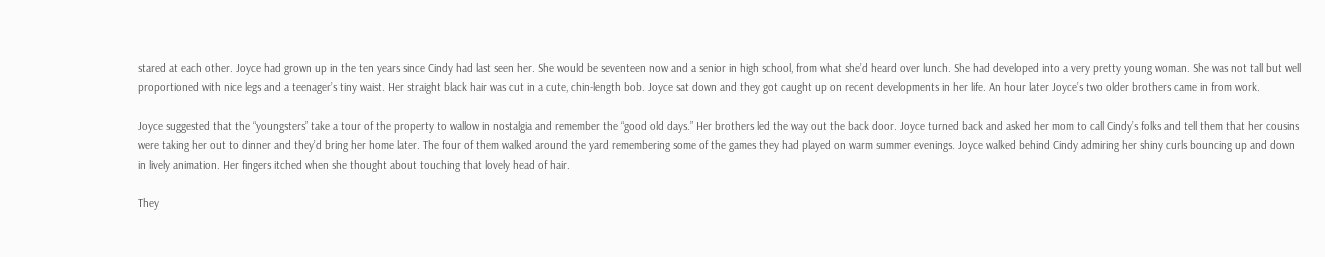stared at each other. Joyce had grown up in the ten years since Cindy had last seen her. She would be seventeen now and a senior in high school, from what she’d heard over lunch. She had developed into a very pretty young woman. She was not tall but well proportioned with nice legs and a teenager’s tiny waist. Her straight black hair was cut in a cute, chin-length bob. Joyce sat down and they got caught up on recent developments in her life. An hour later Joyce’s two older brothers came in from work.

Joyce suggested that the “youngsters” take a tour of the property to wallow in nostalgia and remember the “good old days.” Her brothers led the way out the back door. Joyce turned back and asked her mom to call Cindy’s folks and tell them that her cousins were taking her out to dinner and they’d bring her home later. The four of them walked around the yard remembering some of the games they had played on warm summer evenings. Joyce walked behind Cindy admiring her shiny curls bouncing up and down in lively animation. Her fingers itched when she thought about touching that lovely head of hair.

They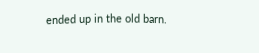ended up in the old barn.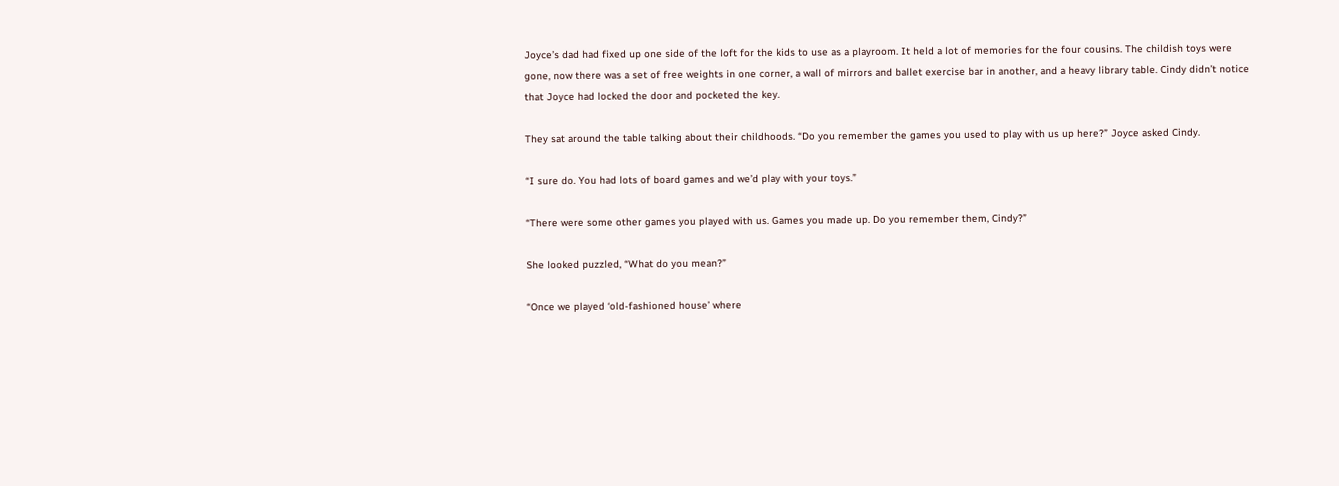Joyce’s dad had fixed up one side of the loft for the kids to use as a playroom. It held a lot of memories for the four cousins. The childish toys were gone, now there was a set of free weights in one corner, a wall of mirrors and ballet exercise bar in another, and a heavy library table. Cindy didn’t notice that Joyce had locked the door and pocketed the key.

They sat around the table talking about their childhoods. “Do you remember the games you used to play with us up here?” Joyce asked Cindy.

“I sure do. You had lots of board games and we’d play with your toys.”

“There were some other games you played with us. Games you made up. Do you remember them, Cindy?”

She looked puzzled, “What do you mean?”

“Once we played ‘old-fashioned house’ where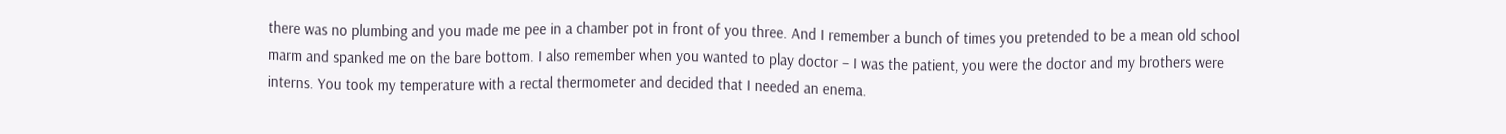there was no plumbing and you made me pee in a chamber pot in front of you three. And I remember a bunch of times you pretended to be a mean old school marm and spanked me on the bare bottom. I also remember when you wanted to play doctor – I was the patient, you were the doctor and my brothers were interns. You took my temperature with a rectal thermometer and decided that I needed an enema.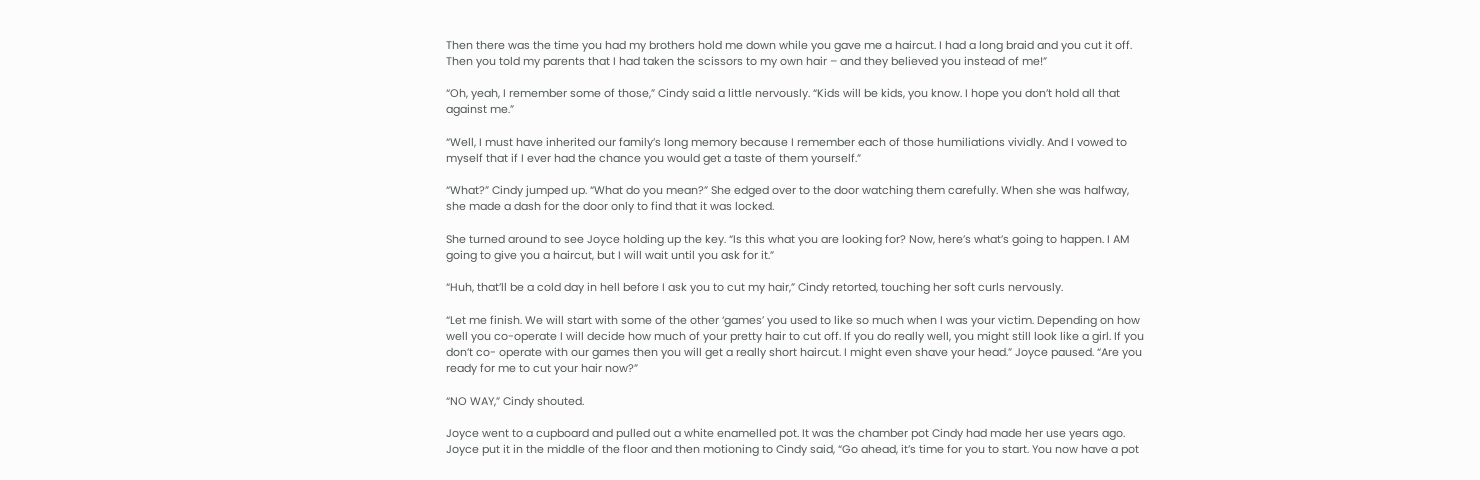Then there was the time you had my brothers hold me down while you gave me a haircut. I had a long braid and you cut it off. Then you told my parents that I had taken the scissors to my own hair – and they believed you instead of me!”

“Oh, yeah, I remember some of those,” Cindy said a little nervously. “Kids will be kids, you know. I hope you don’t hold all that against me.”

“Well, I must have inherited our family’s long memory because I remember each of those humiliations vividly. And I vowed to myself that if I ever had the chance you would get a taste of them yourself.”

“What?” Cindy jumped up. “What do you mean?” She edged over to the door watching them carefully. When she was halfway, she made a dash for the door only to find that it was locked.

She turned around to see Joyce holding up the key. “Is this what you are looking for? Now, here’s what’s going to happen. I AM going to give you a haircut, but I will wait until you ask for it.”

“Huh, that’ll be a cold day in hell before I ask you to cut my hair,” Cindy retorted, touching her soft curls nervously.

“Let me finish. We will start with some of the other ‘games’ you used to like so much when I was your victim. Depending on how well you co-operate I will decide how much of your pretty hair to cut off. If you do really well, you might still look like a girl. If you don’t co- operate with our games then you will get a really short haircut. I might even shave your head.” Joyce paused. “Are you ready for me to cut your hair now?”

“NO WAY,” Cindy shouted.

Joyce went to a cupboard and pulled out a white enamelled pot. It was the chamber pot Cindy had made her use years ago. Joyce put it in the middle of the floor and then motioning to Cindy said, “Go ahead, it’s time for you to start. You now have a pot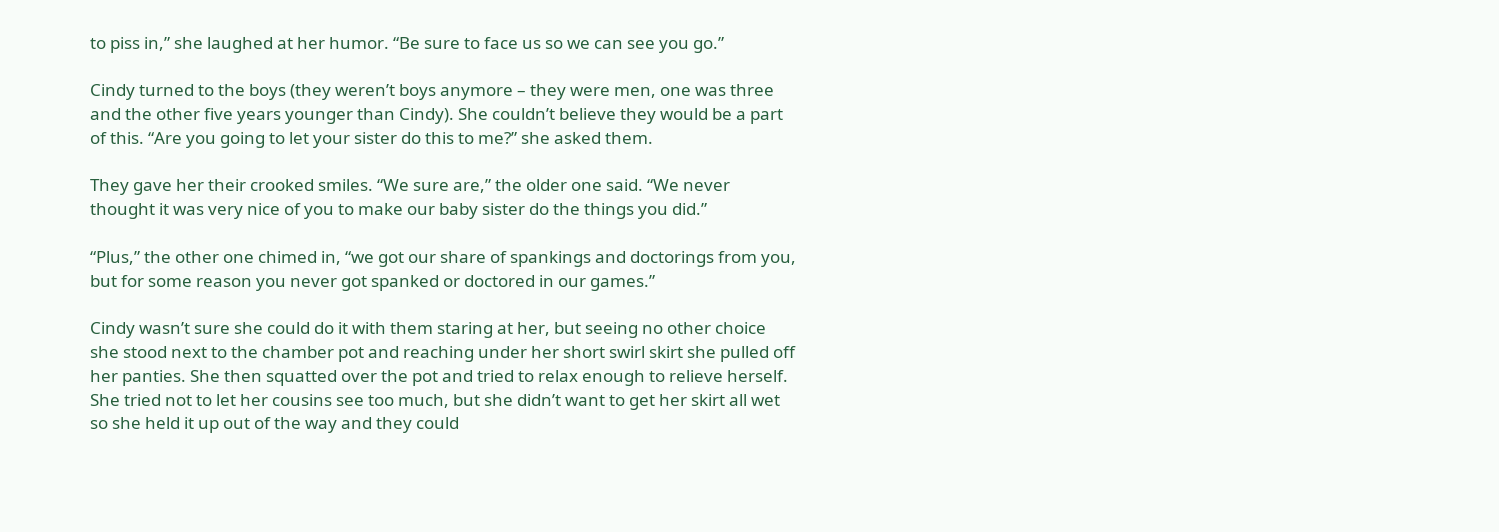to piss in,” she laughed at her humor. “Be sure to face us so we can see you go.”

Cindy turned to the boys (they weren’t boys anymore – they were men, one was three and the other five years younger than Cindy). She couldn’t believe they would be a part of this. “Are you going to let your sister do this to me?” she asked them.

They gave her their crooked smiles. “We sure are,” the older one said. “We never thought it was very nice of you to make our baby sister do the things you did.”

“Plus,” the other one chimed in, “we got our share of spankings and doctorings from you, but for some reason you never got spanked or doctored in our games.”

Cindy wasn’t sure she could do it with them staring at her, but seeing no other choice she stood next to the chamber pot and reaching under her short swirl skirt she pulled off her panties. She then squatted over the pot and tried to relax enough to relieve herself. She tried not to let her cousins see too much, but she didn’t want to get her skirt all wet so she held it up out of the way and they could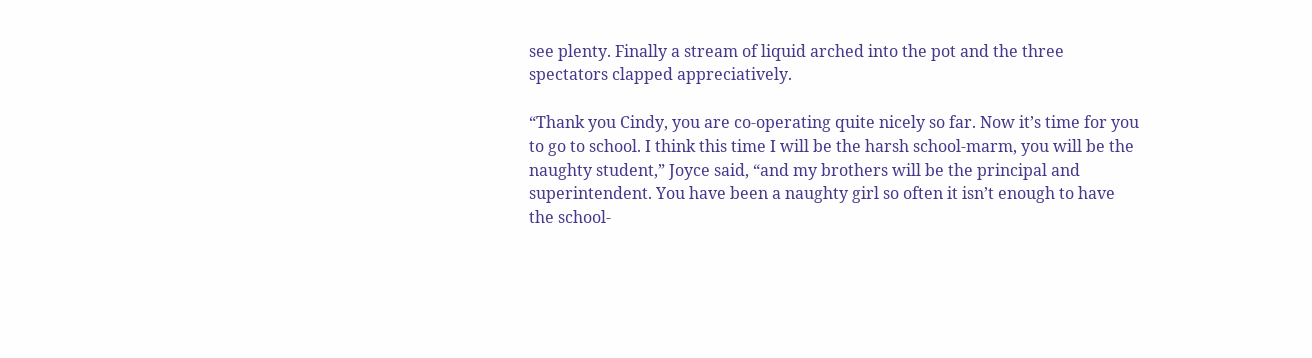see plenty. Finally a stream of liquid arched into the pot and the three spectators clapped appreciatively.

“Thank you Cindy, you are co-operating quite nicely so far. Now it’s time for you to go to school. I think this time I will be the harsh school-marm, you will be the naughty student,” Joyce said, “and my brothers will be the principal and superintendent. You have been a naughty girl so often it isn’t enough to have the school-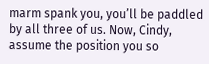marm spank you, you’ll be paddled by all three of us. Now, Cindy, assume the position you so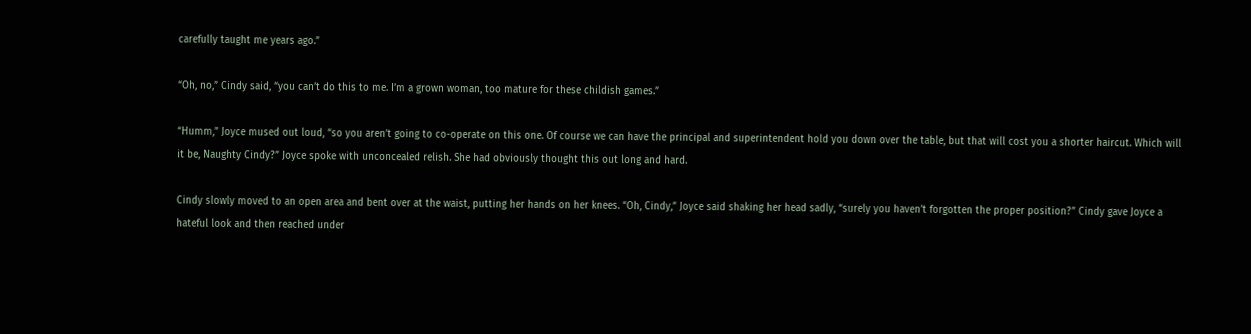carefully taught me years ago.”

“Oh, no,” Cindy said, “you can’t do this to me. I’m a grown woman, too mature for these childish games.”

“Humm,” Joyce mused out loud, “so you aren’t going to co-operate on this one. Of course we can have the principal and superintendent hold you down over the table, but that will cost you a shorter haircut. Which will it be, Naughty Cindy?” Joyce spoke with unconcealed relish. She had obviously thought this out long and hard.

Cindy slowly moved to an open area and bent over at the waist, putting her hands on her knees. “Oh, Cindy,” Joyce said shaking her head sadly, “surely you haven’t forgotten the proper position?” Cindy gave Joyce a hateful look and then reached under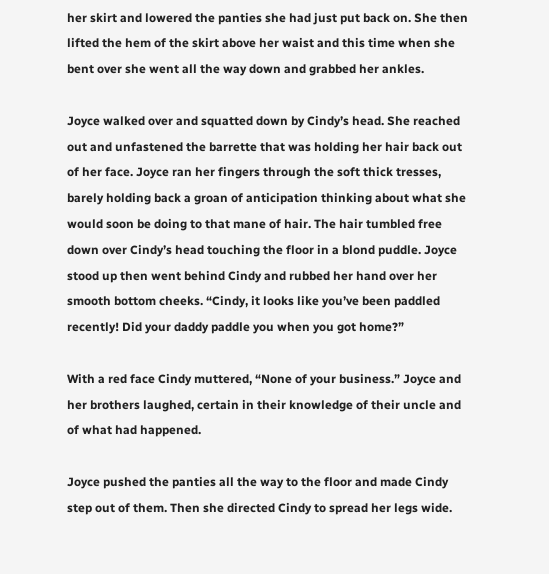her skirt and lowered the panties she had just put back on. She then lifted the hem of the skirt above her waist and this time when she bent over she went all the way down and grabbed her ankles.

Joyce walked over and squatted down by Cindy’s head. She reached out and unfastened the barrette that was holding her hair back out of her face. Joyce ran her fingers through the soft thick tresses, barely holding back a groan of anticipation thinking about what she would soon be doing to that mane of hair. The hair tumbled free down over Cindy’s head touching the floor in a blond puddle. Joyce stood up then went behind Cindy and rubbed her hand over her smooth bottom cheeks. “Cindy, it looks like you’ve been paddled recently! Did your daddy paddle you when you got home?”

With a red face Cindy muttered, “None of your business.” Joyce and her brothers laughed, certain in their knowledge of their uncle and of what had happened.

Joyce pushed the panties all the way to the floor and made Cindy step out of them. Then she directed Cindy to spread her legs wide.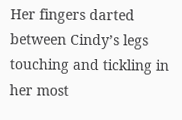Her fingers darted between Cindy’s legs touching and tickling in her most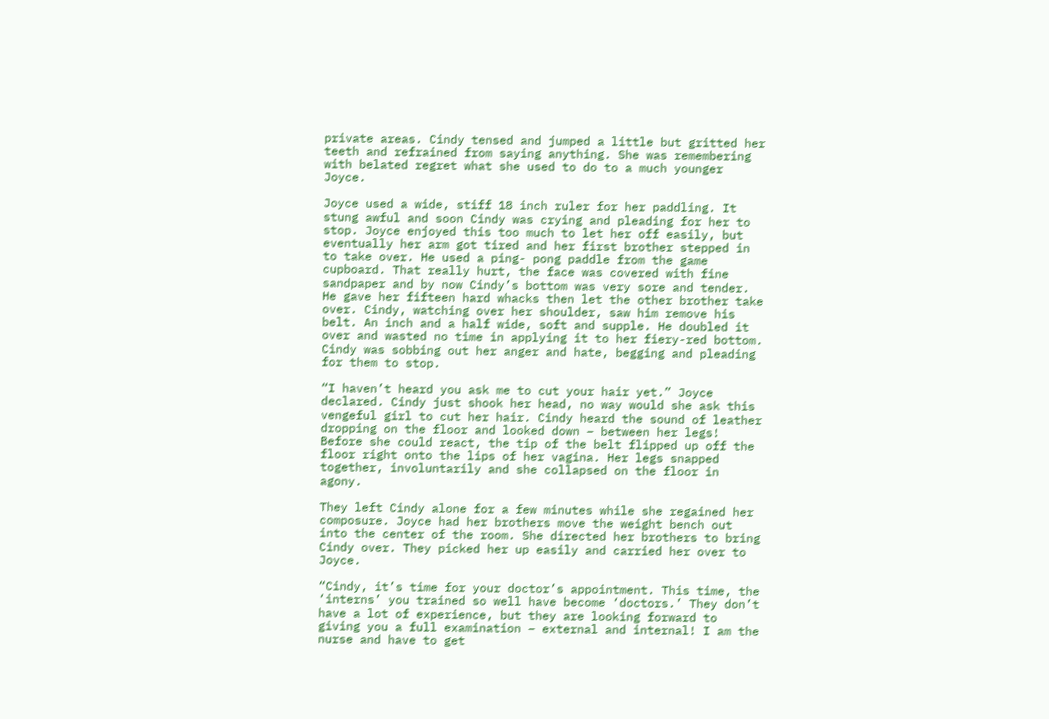private areas. Cindy tensed and jumped a little but gritted her teeth and refrained from saying anything. She was remembering with belated regret what she used to do to a much younger Joyce.

Joyce used a wide, stiff 18 inch ruler for her paddling. It stung awful and soon Cindy was crying and pleading for her to stop. Joyce enjoyed this too much to let her off easily, but eventually her arm got tired and her first brother stepped in to take over. He used a ping- pong paddle from the game cupboard. That really hurt, the face was covered with fine sandpaper and by now Cindy’s bottom was very sore and tender. He gave her fifteen hard whacks then let the other brother take over. Cindy, watching over her shoulder, saw him remove his belt. An inch and a half wide, soft and supple. He doubled it over and wasted no time in applying it to her fiery-red bottom. Cindy was sobbing out her anger and hate, begging and pleading for them to stop.

“I haven’t heard you ask me to cut your hair yet.” Joyce declared. Cindy just shook her head, no way would she ask this vengeful girl to cut her hair. Cindy heard the sound of leather dropping on the floor and looked down – between her legs! Before she could react, the tip of the belt flipped up off the floor right onto the lips of her vagina. Her legs snapped together, involuntarily and she collapsed on the floor in agony.

They left Cindy alone for a few minutes while she regained her composure. Joyce had her brothers move the weight bench out into the center of the room. She directed her brothers to bring Cindy over. They picked her up easily and carried her over to Joyce.

“Cindy, it’s time for your doctor’s appointment. This time, the ‘interns’ you trained so well have become ‘doctors.’ They don’t have a lot of experience, but they are looking forward to giving you a full examination – external and internal! I am the nurse and have to get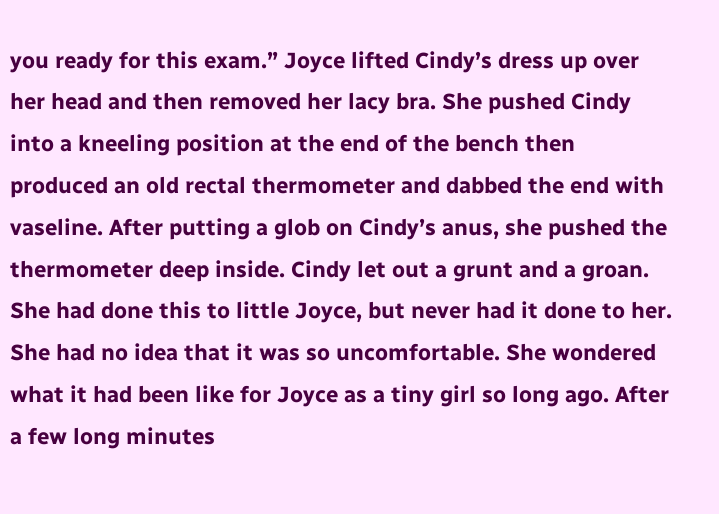you ready for this exam.” Joyce lifted Cindy’s dress up over her head and then removed her lacy bra. She pushed Cindy into a kneeling position at the end of the bench then produced an old rectal thermometer and dabbed the end with vaseline. After putting a glob on Cindy’s anus, she pushed the thermometer deep inside. Cindy let out a grunt and a groan. She had done this to little Joyce, but never had it done to her. She had no idea that it was so uncomfortable. She wondered what it had been like for Joyce as a tiny girl so long ago. After a few long minutes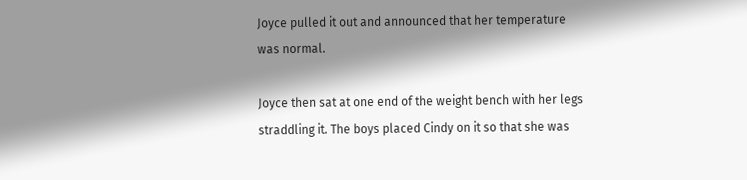Joyce pulled it out and announced that her temperature was normal.

Joyce then sat at one end of the weight bench with her legs straddling it. The boys placed Cindy on it so that she was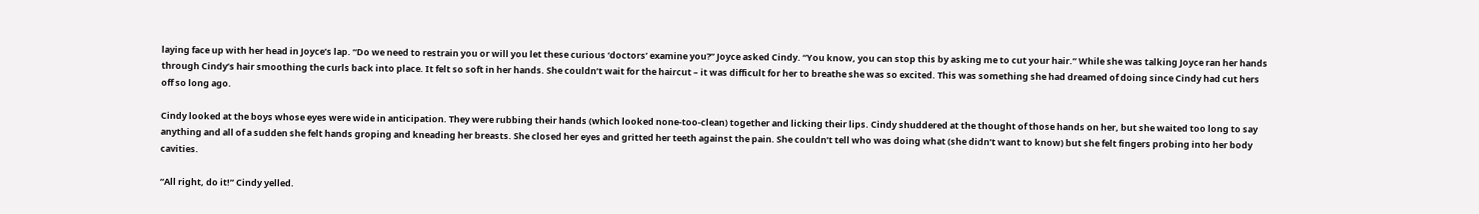laying face up with her head in Joyce’s lap. “Do we need to restrain you or will you let these curious ‘doctors’ examine you?” Joyce asked Cindy. “You know, you can stop this by asking me to cut your hair.” While she was talking Joyce ran her hands through Cindy’s hair smoothing the curls back into place. It felt so soft in her hands. She couldn’t wait for the haircut – it was difficult for her to breathe she was so excited. This was something she had dreamed of doing since Cindy had cut hers off so long ago.

Cindy looked at the boys whose eyes were wide in anticipation. They were rubbing their hands (which looked none-too-clean) together and licking their lips. Cindy shuddered at the thought of those hands on her, but she waited too long to say anything and all of a sudden she felt hands groping and kneading her breasts. She closed her eyes and gritted her teeth against the pain. She couldn’t tell who was doing what (she didn’t want to know) but she felt fingers probing into her body cavities.

“All right, do it!” Cindy yelled.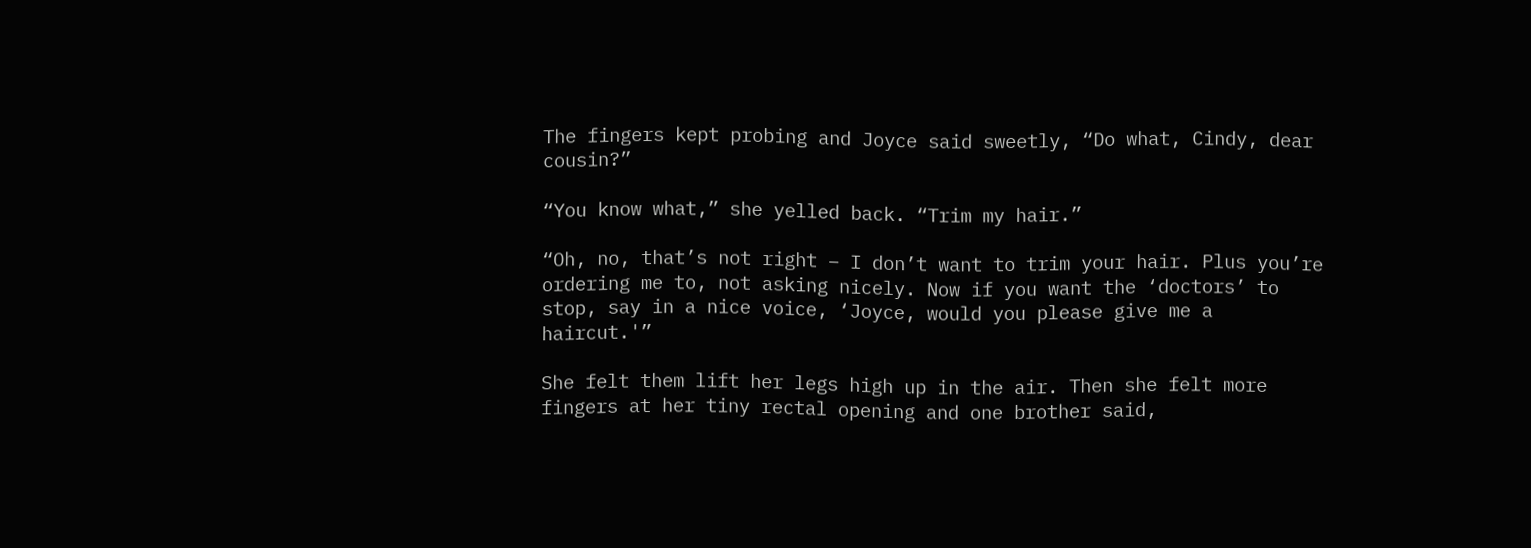The fingers kept probing and Joyce said sweetly, “Do what, Cindy, dear cousin?”

“You know what,” she yelled back. “Trim my hair.”

“Oh, no, that’s not right – I don’t want to trim your hair. Plus you’re ordering me to, not asking nicely. Now if you want the ‘doctors’ to stop, say in a nice voice, ‘Joyce, would you please give me a haircut.'”

She felt them lift her legs high up in the air. Then she felt more fingers at her tiny rectal opening and one brother said,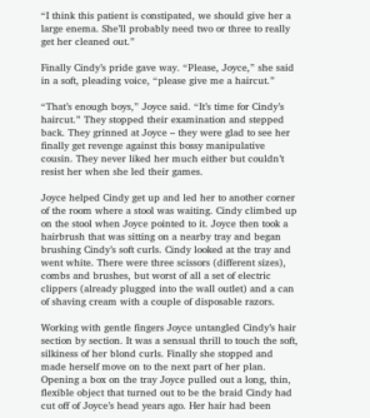“I think this patient is constipated, we should give her a large enema. She’ll probably need two or three to really get her cleaned out.”

Finally Cindy’s pride gave way. “Please, Joyce,” she said in a soft, pleading voice, “please give me a haircut.”

“That’s enough boys,” Joyce said. “It’s time for Cindy’s haircut.” They stopped their examination and stepped back. They grinned at Joyce – they were glad to see her finally get revenge against this bossy manipulative cousin. They never liked her much either but couldn’t resist her when she led their games.

Joyce helped Cindy get up and led her to another corner of the room where a stool was waiting. Cindy climbed up on the stool when Joyce pointed to it. Joyce then took a hairbrush that was sitting on a nearby tray and began brushing Cindy’s soft curls. Cindy looked at the tray and went white. There were three scissors (different sizes), combs and brushes, but worst of all a set of electric clippers (already plugged into the wall outlet) and a can of shaving cream with a couple of disposable razors.

Working with gentle fingers Joyce untangled Cindy’s hair section by section. It was a sensual thrill to touch the soft, silkiness of her blond curls. Finally she stopped and made herself move on to the next part of her plan. Opening a box on the tray Joyce pulled out a long, thin, flexible object that turned out to be the braid Cindy had cut off of Joyce’s head years ago. Her hair had been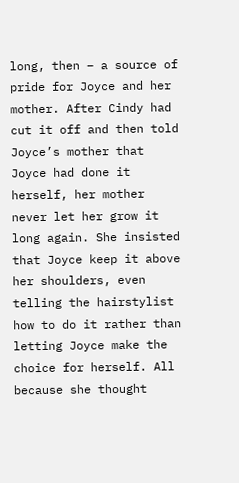long, then – a source of pride for Joyce and her mother. After Cindy had cut it off and then told Joyce’s mother that Joyce had done it herself, her mother never let her grow it long again. She insisted that Joyce keep it above her shoulders, even telling the hairstylist how to do it rather than letting Joyce make the choice for herself. All because she thought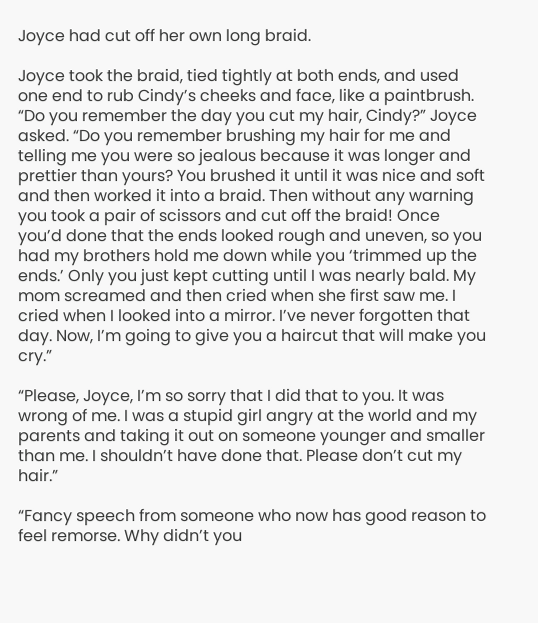Joyce had cut off her own long braid.

Joyce took the braid, tied tightly at both ends, and used one end to rub Cindy’s cheeks and face, like a paintbrush. “Do you remember the day you cut my hair, Cindy?” Joyce asked. “Do you remember brushing my hair for me and telling me you were so jealous because it was longer and prettier than yours? You brushed it until it was nice and soft and then worked it into a braid. Then without any warning you took a pair of scissors and cut off the braid! Once you’d done that the ends looked rough and uneven, so you had my brothers hold me down while you ‘trimmed up the ends.’ Only you just kept cutting until I was nearly bald. My mom screamed and then cried when she first saw me. I cried when I looked into a mirror. I’ve never forgotten that day. Now, I’m going to give you a haircut that will make you cry.”

“Please, Joyce, I’m so sorry that I did that to you. It was wrong of me. I was a stupid girl angry at the world and my parents and taking it out on someone younger and smaller than me. I shouldn’t have done that. Please don’t cut my hair.”

“Fancy speech from someone who now has good reason to feel remorse. Why didn’t you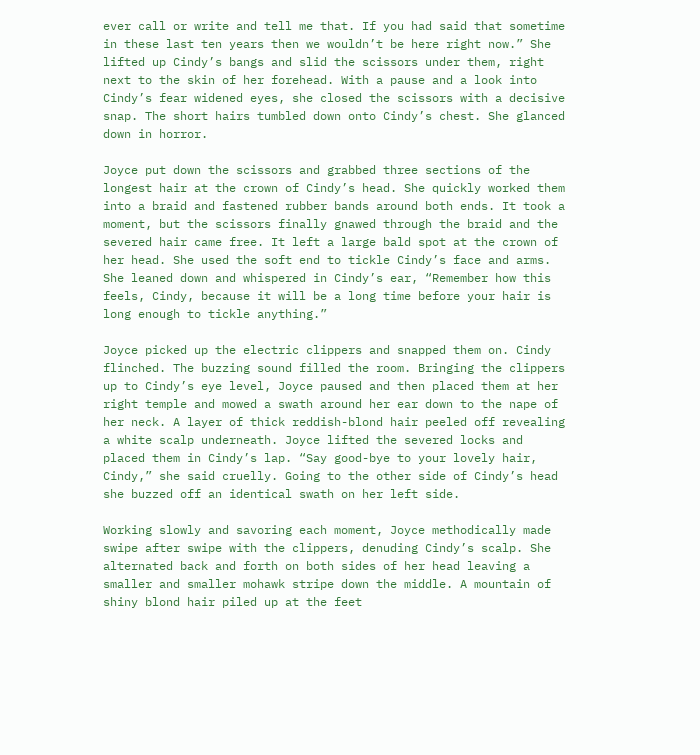ever call or write and tell me that. If you had said that sometime in these last ten years then we wouldn’t be here right now.” She lifted up Cindy’s bangs and slid the scissors under them, right next to the skin of her forehead. With a pause and a look into Cindy’s fear widened eyes, she closed the scissors with a decisive snap. The short hairs tumbled down onto Cindy’s chest. She glanced down in horror.

Joyce put down the scissors and grabbed three sections of the longest hair at the crown of Cindy’s head. She quickly worked them into a braid and fastened rubber bands around both ends. It took a moment, but the scissors finally gnawed through the braid and the severed hair came free. It left a large bald spot at the crown of her head. She used the soft end to tickle Cindy’s face and arms. She leaned down and whispered in Cindy’s ear, “Remember how this feels, Cindy, because it will be a long time before your hair is long enough to tickle anything.”

Joyce picked up the electric clippers and snapped them on. Cindy flinched. The buzzing sound filled the room. Bringing the clippers up to Cindy’s eye level, Joyce paused and then placed them at her right temple and mowed a swath around her ear down to the nape of her neck. A layer of thick reddish-blond hair peeled off revealing a white scalp underneath. Joyce lifted the severed locks and placed them in Cindy’s lap. “Say good-bye to your lovely hair, Cindy,” she said cruelly. Going to the other side of Cindy’s head she buzzed off an identical swath on her left side.

Working slowly and savoring each moment, Joyce methodically made swipe after swipe with the clippers, denuding Cindy’s scalp. She alternated back and forth on both sides of her head leaving a smaller and smaller mohawk stripe down the middle. A mountain of shiny blond hair piled up at the feet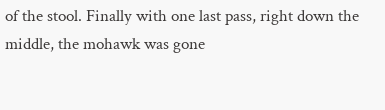of the stool. Finally with one last pass, right down the middle, the mohawk was gone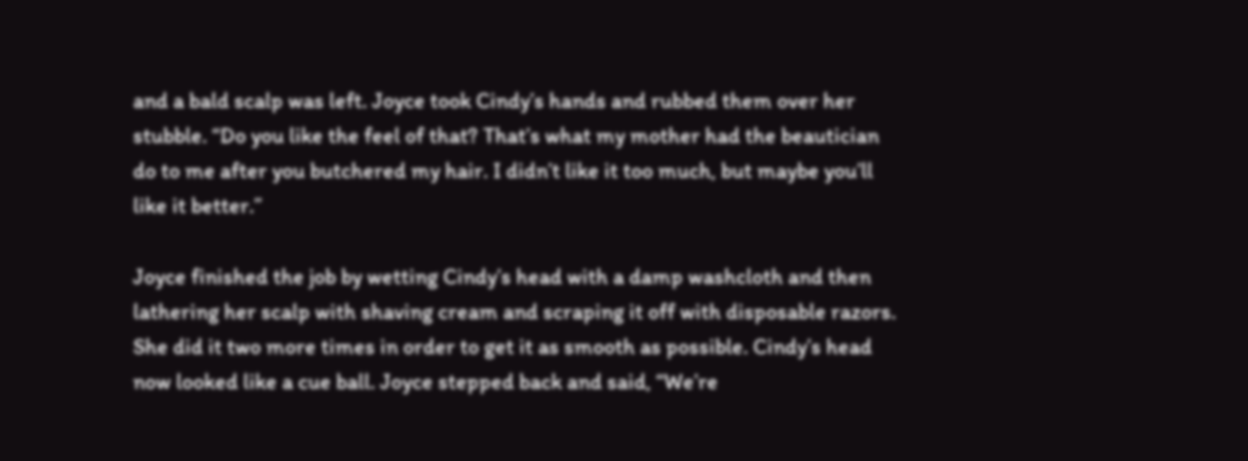and a bald scalp was left. Joyce took Cindy’s hands and rubbed them over her stubble. “Do you like the feel of that? That’s what my mother had the beautician do to me after you butchered my hair. I didn’t like it too much, but maybe you’ll like it better.”

Joyce finished the job by wetting Cindy’s head with a damp washcloth and then lathering her scalp with shaving cream and scraping it off with disposable razors. She did it two more times in order to get it as smooth as possible. Cindy’s head now looked like a cue ball. Joyce stepped back and said, “We’re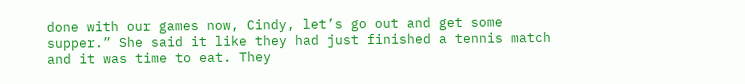done with our games now, Cindy, let’s go out and get some supper.” She said it like they had just finished a tennis match and it was time to eat. They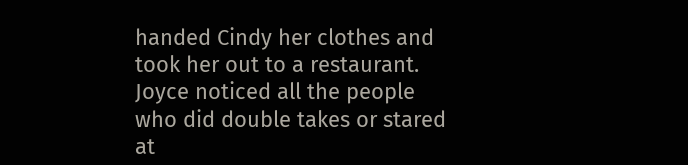handed Cindy her clothes and took her out to a restaurant. Joyce noticed all the people who did double takes or stared at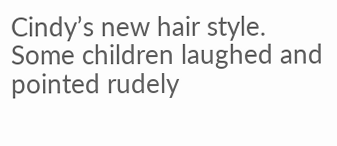Cindy’s new hair style. Some children laughed and pointed rudely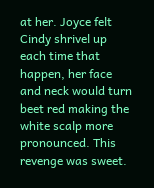at her. Joyce felt Cindy shrivel up each time that happen, her face and neck would turn beet red making the white scalp more pronounced. This revenge was sweet.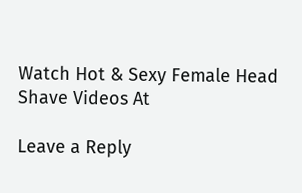Watch Hot & Sexy Female Head Shave Videos At

Leave a Reply